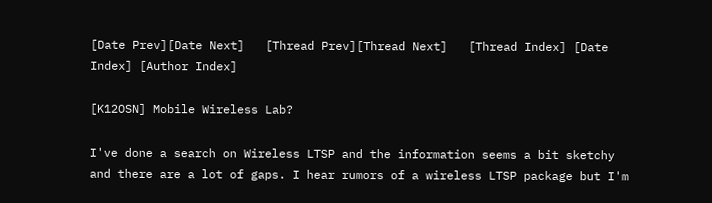[Date Prev][Date Next]   [Thread Prev][Thread Next]   [Thread Index] [Date Index] [Author Index]

[K12OSN] Mobile Wireless Lab?

I've done a search on Wireless LTSP and the information seems a bit sketchy and there are a lot of gaps. I hear rumors of a wireless LTSP package but I'm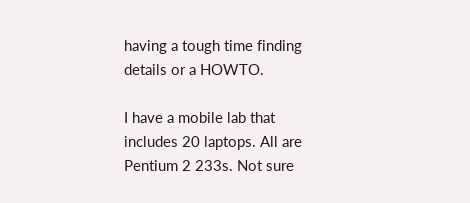having a tough time finding details or a HOWTO.

I have a mobile lab that includes 20 laptops. All are Pentium 2 233s. Not sure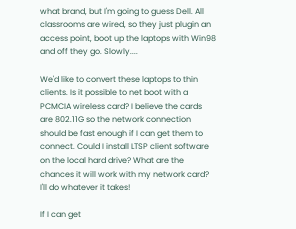what brand, but I'm going to guess Dell. All classrooms are wired, so they just plugin an access point, boot up the laptops with Win98 and off they go. Slowly....

We'd like to convert these laptops to thin clients. Is it possible to net boot with a PCMCIA wireless card? I believe the cards are 802.11G so the network connection should be fast enough if I can get them to connect. Could I install LTSP client software on the local hard drive? What are the chances it will work with my network card? I'll do whatever it takes!

If I can get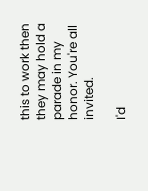this to work then they may hold a parade in my honor. You're all invited.

I'd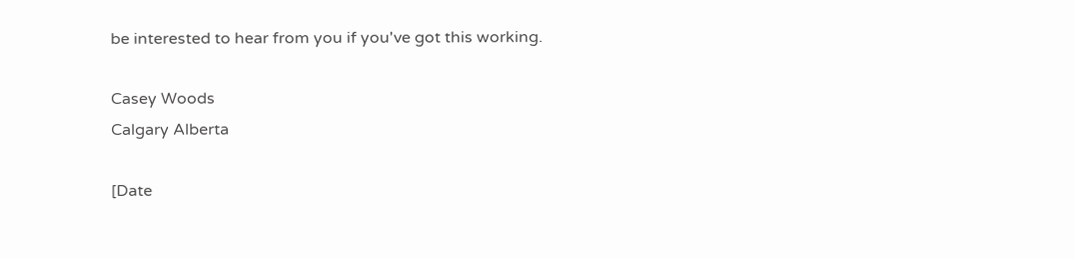be interested to hear from you if you've got this working.

Casey Woods
Calgary Alberta

[Date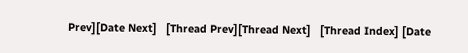Prev][Date Next]   [Thread Prev][Thread Next]   [Thread Index] [Date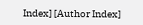Index] [Author Index]